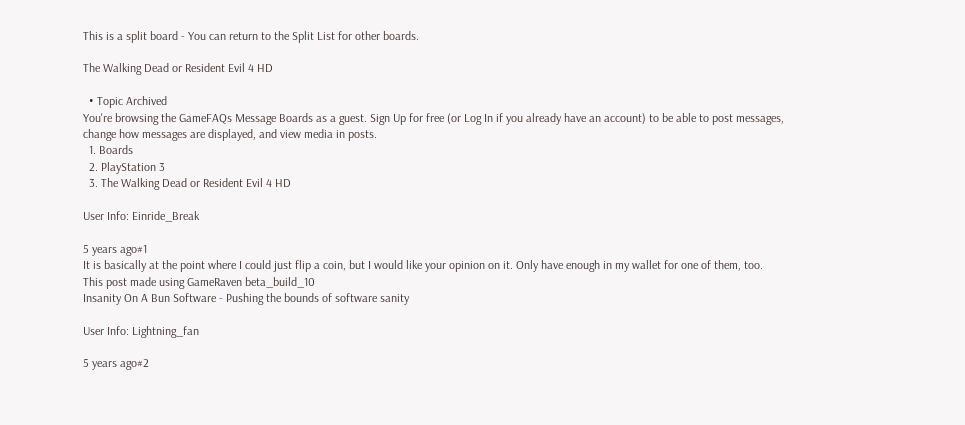This is a split board - You can return to the Split List for other boards.

The Walking Dead or Resident Evil 4 HD

  • Topic Archived
You're browsing the GameFAQs Message Boards as a guest. Sign Up for free (or Log In if you already have an account) to be able to post messages, change how messages are displayed, and view media in posts.
  1. Boards
  2. PlayStation 3
  3. The Walking Dead or Resident Evil 4 HD

User Info: Einride_Break

5 years ago#1
It is basically at the point where I could just flip a coin, but I would like your opinion on it. Only have enough in my wallet for one of them, too.
This post made using GameRaven beta_build_10
Insanity On A Bun Software - Pushing the bounds of software sanity

User Info: Lightning_fan

5 years ago#2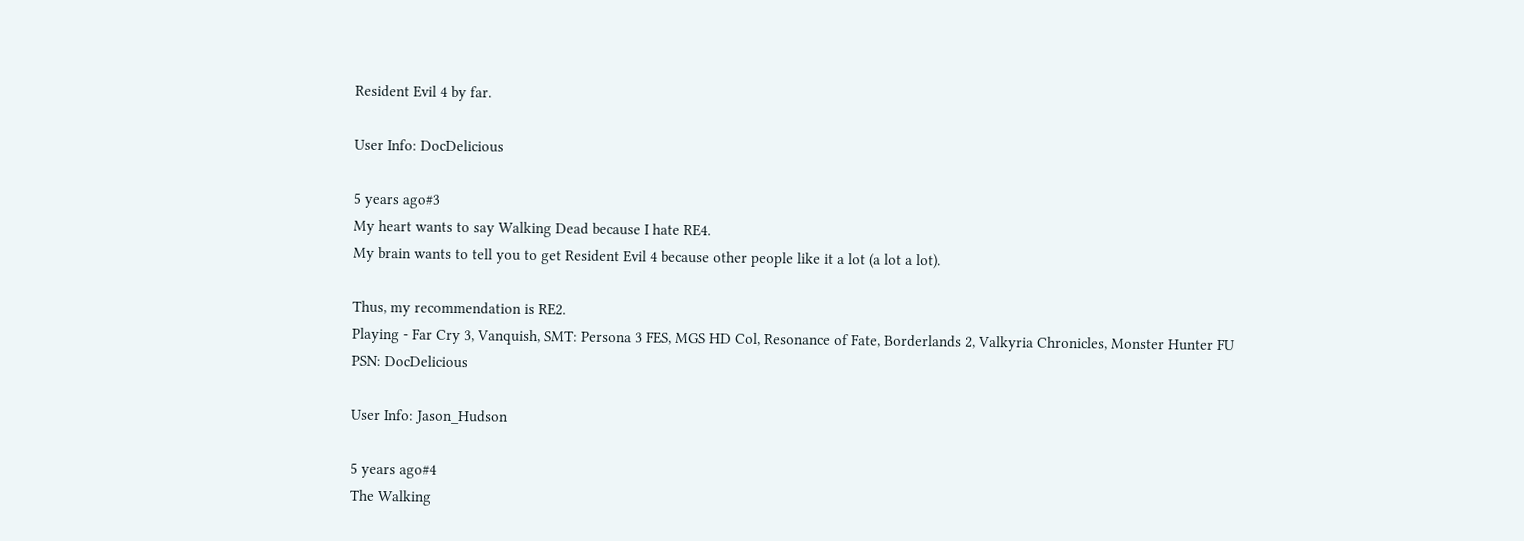Resident Evil 4 by far.

User Info: DocDelicious

5 years ago#3
My heart wants to say Walking Dead because I hate RE4.
My brain wants to tell you to get Resident Evil 4 because other people like it a lot (a lot a lot).

Thus, my recommendation is RE2.
Playing - Far Cry 3, Vanquish, SMT: Persona 3 FES, MGS HD Col, Resonance of Fate, Borderlands 2, Valkyria Chronicles, Monster Hunter FU
PSN: DocDelicious

User Info: Jason_Hudson

5 years ago#4
The Walking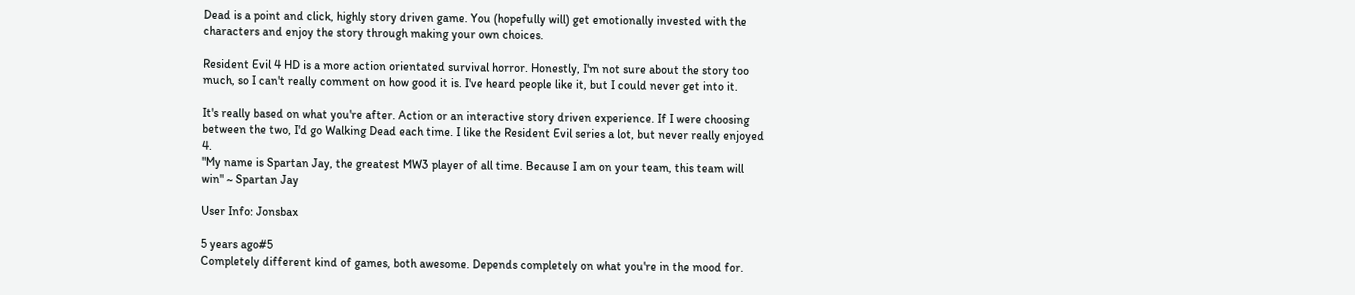Dead is a point and click, highly story driven game. You (hopefully will) get emotionally invested with the characters and enjoy the story through making your own choices.

Resident Evil 4 HD is a more action orientated survival horror. Honestly, I'm not sure about the story too much, so I can't really comment on how good it is. I've heard people like it, but I could never get into it.

It's really based on what you're after. Action or an interactive story driven experience. If I were choosing between the two, I'd go Walking Dead each time. I like the Resident Evil series a lot, but never really enjoyed 4.
"My name is Spartan Jay, the greatest MW3 player of all time. Because I am on your team, this team will win" ~ Spartan Jay

User Info: Jonsbax

5 years ago#5
Completely different kind of games, both awesome. Depends completely on what you're in the mood for.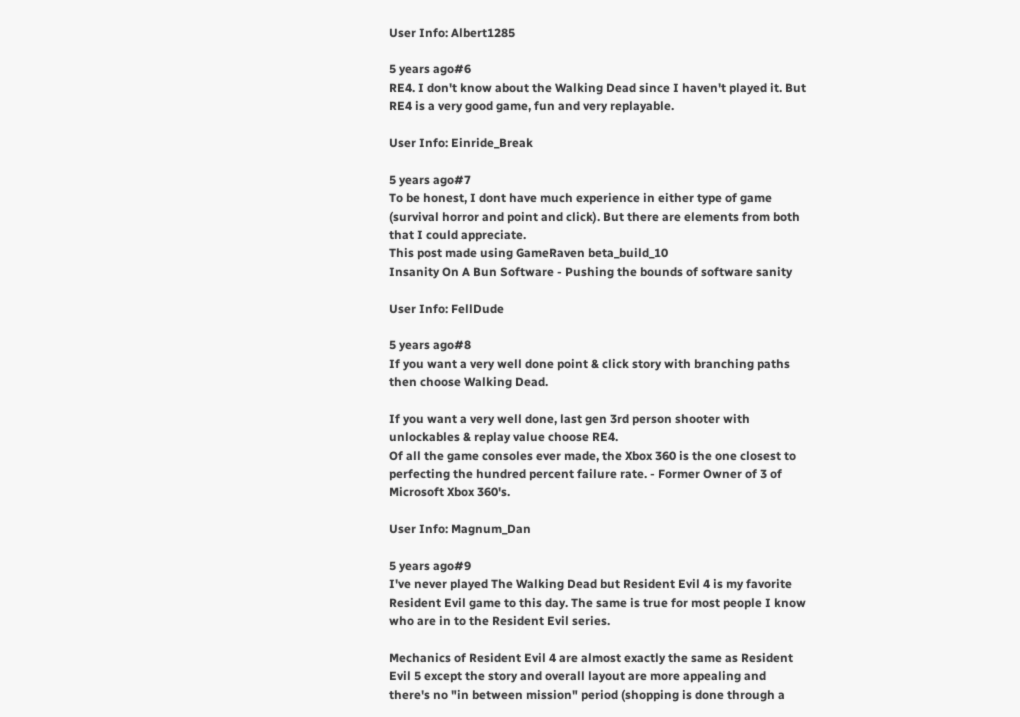User Info: Albert1285

5 years ago#6
RE4. I don't know about the Walking Dead since I haven't played it. But RE4 is a very good game, fun and very replayable.

User Info: Einride_Break

5 years ago#7
To be honest, I dont have much experience in either type of game (survival horror and point and click). But there are elements from both that I could appreciate.
This post made using GameRaven beta_build_10
Insanity On A Bun Software - Pushing the bounds of software sanity

User Info: FellDude

5 years ago#8
If you want a very well done point & click story with branching paths then choose Walking Dead.

If you want a very well done, last gen 3rd person shooter with unlockables & replay value choose RE4.
Of all the game consoles ever made, the Xbox 360 is the one closest to perfecting the hundred percent failure rate. - Former Owner of 3 of Microsoft Xbox 360's.

User Info: Magnum_Dan

5 years ago#9
I've never played The Walking Dead but Resident Evil 4 is my favorite Resident Evil game to this day. The same is true for most people I know who are in to the Resident Evil series.

Mechanics of Resident Evil 4 are almost exactly the same as Resident Evil 5 except the story and overall layout are more appealing and there's no "in between mission" period (shopping is done through a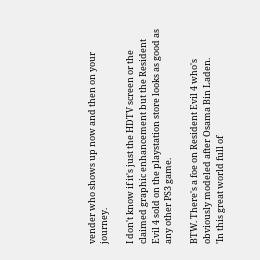vender who shows up now and then on your journey.

I don't know if it's just the HDTV screen or the claimed graphic enhancement but the Resident Evil 4 sold on the playstation store looks as good as any other PS3 game.

BTW. There's a foe on Resident Evil 4 who's obviously modeled after Osama Bin Laden.
'In this great world full of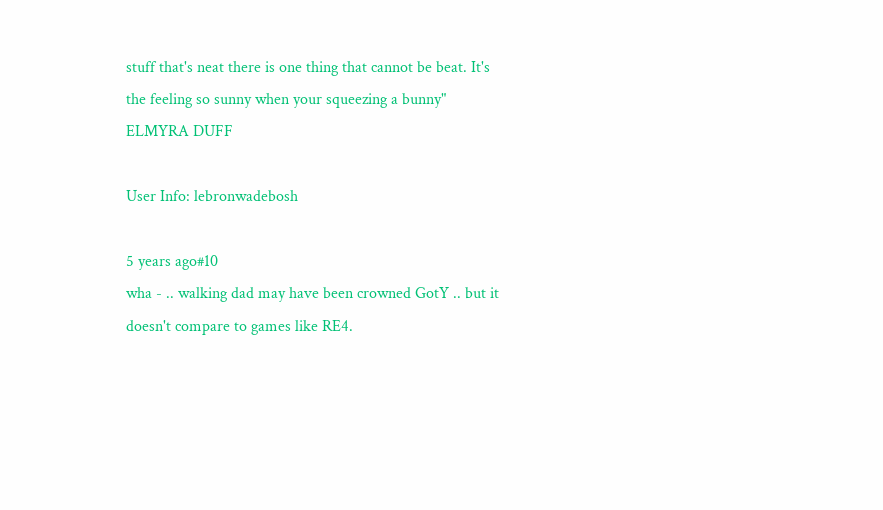stuff that's neat there is one thing that cannot be beat. It's the feeling so sunny when your squeezing a bunny" ELMYRA DUFF

User Info: lebronwadebosh

5 years ago#10
wha - .. walking dad may have been crowned GotY .. but it doesn't compare to games like RE4.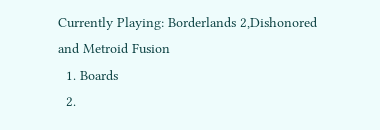Currently Playing: Borderlands 2,Dishonored and Metroid Fusion
  1. Boards
  2.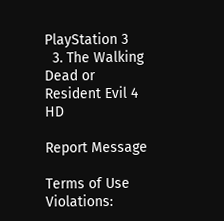PlayStation 3
  3. The Walking Dead or Resident Evil 4 HD

Report Message

Terms of Use Violations: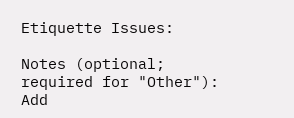Etiquette Issues:

Notes (optional; required for "Other"):
Add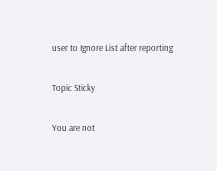user to Ignore List after reporting

Topic Sticky

You are not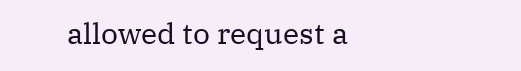allowed to request a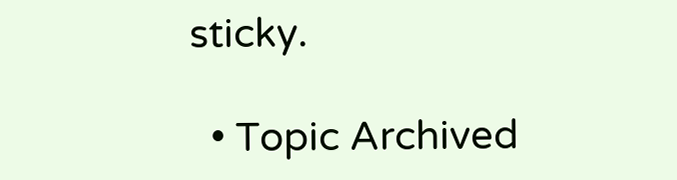sticky.

  • Topic Archived